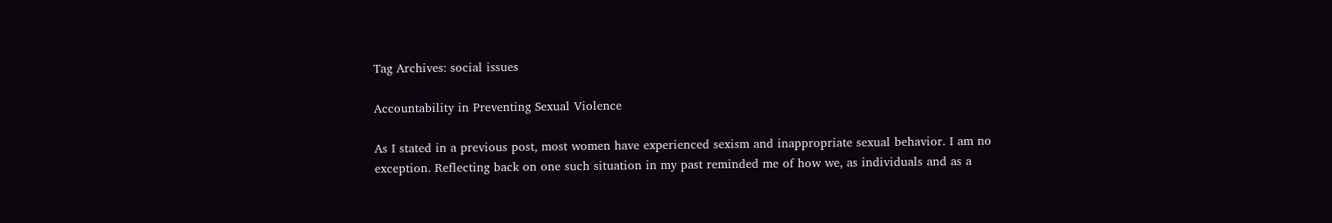Tag Archives: social issues

Accountability in Preventing Sexual Violence

As I stated in a previous post, most women have experienced sexism and inappropriate sexual behavior. I am no exception. Reflecting back on one such situation in my past reminded me of how we, as individuals and as a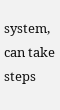system, can take steps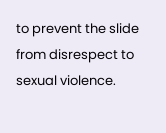to prevent the slide from disrespect to sexual violence.